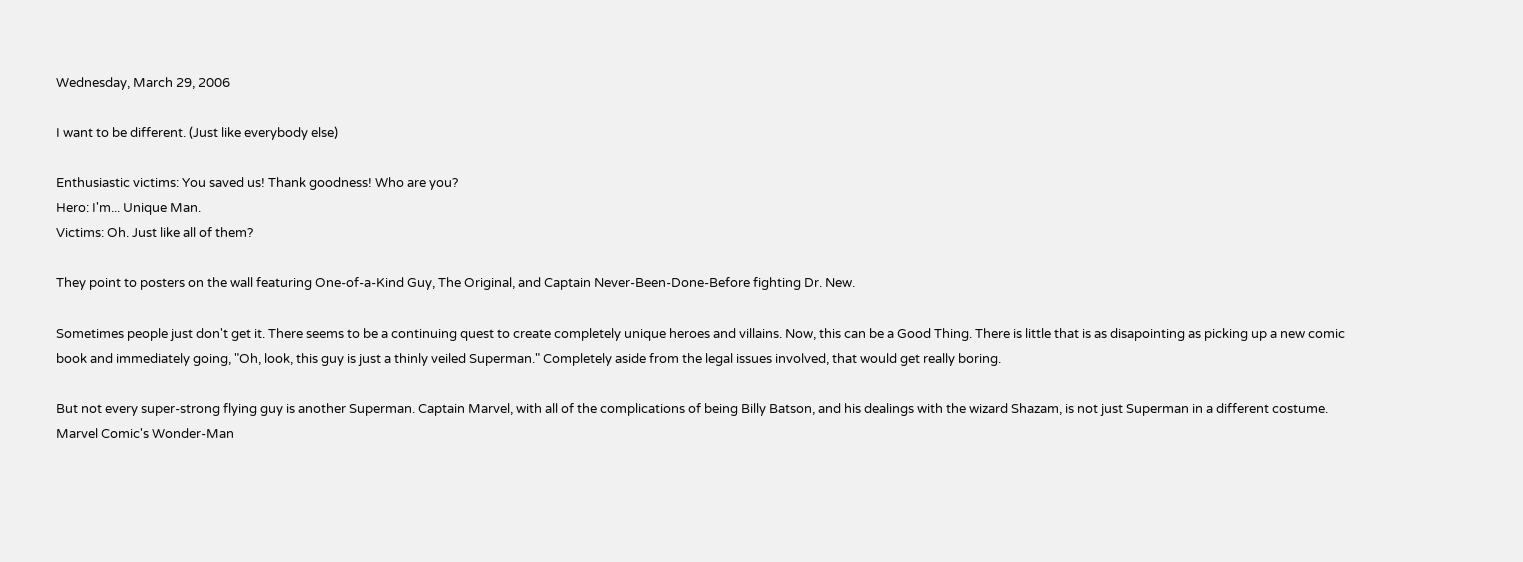Wednesday, March 29, 2006

I want to be different. (Just like everybody else)

Enthusiastic victims: You saved us! Thank goodness! Who are you?
Hero: I'm... Unique Man.
Victims: Oh. Just like all of them?

They point to posters on the wall featuring One-of-a-Kind Guy, The Original, and Captain Never-Been-Done-Before fighting Dr. New.

Sometimes people just don't get it. There seems to be a continuing quest to create completely unique heroes and villains. Now, this can be a Good Thing. There is little that is as disapointing as picking up a new comic book and immediately going, "Oh, look, this guy is just a thinly veiled Superman." Completely aside from the legal issues involved, that would get really boring.

But not every super-strong flying guy is another Superman. Captain Marvel, with all of the complications of being Billy Batson, and his dealings with the wizard Shazam, is not just Superman in a different costume. Marvel Comic's Wonder-Man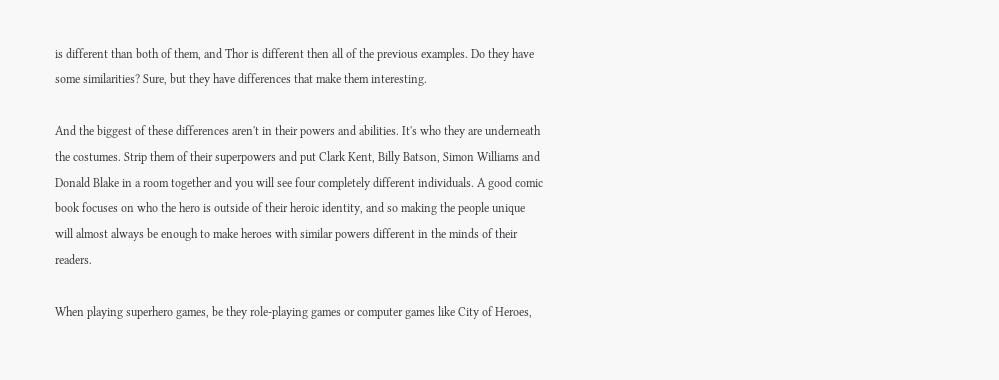is different than both of them, and Thor is different then all of the previous examples. Do they have some similarities? Sure, but they have differences that make them interesting.

And the biggest of these differences aren't in their powers and abilities. It's who they are underneath the costumes. Strip them of their superpowers and put Clark Kent, Billy Batson, Simon Williams and Donald Blake in a room together and you will see four completely different individuals. A good comic book focuses on who the hero is outside of their heroic identity, and so making the people unique will almost always be enough to make heroes with similar powers different in the minds of their readers.

When playing superhero games, be they role-playing games or computer games like City of Heroes,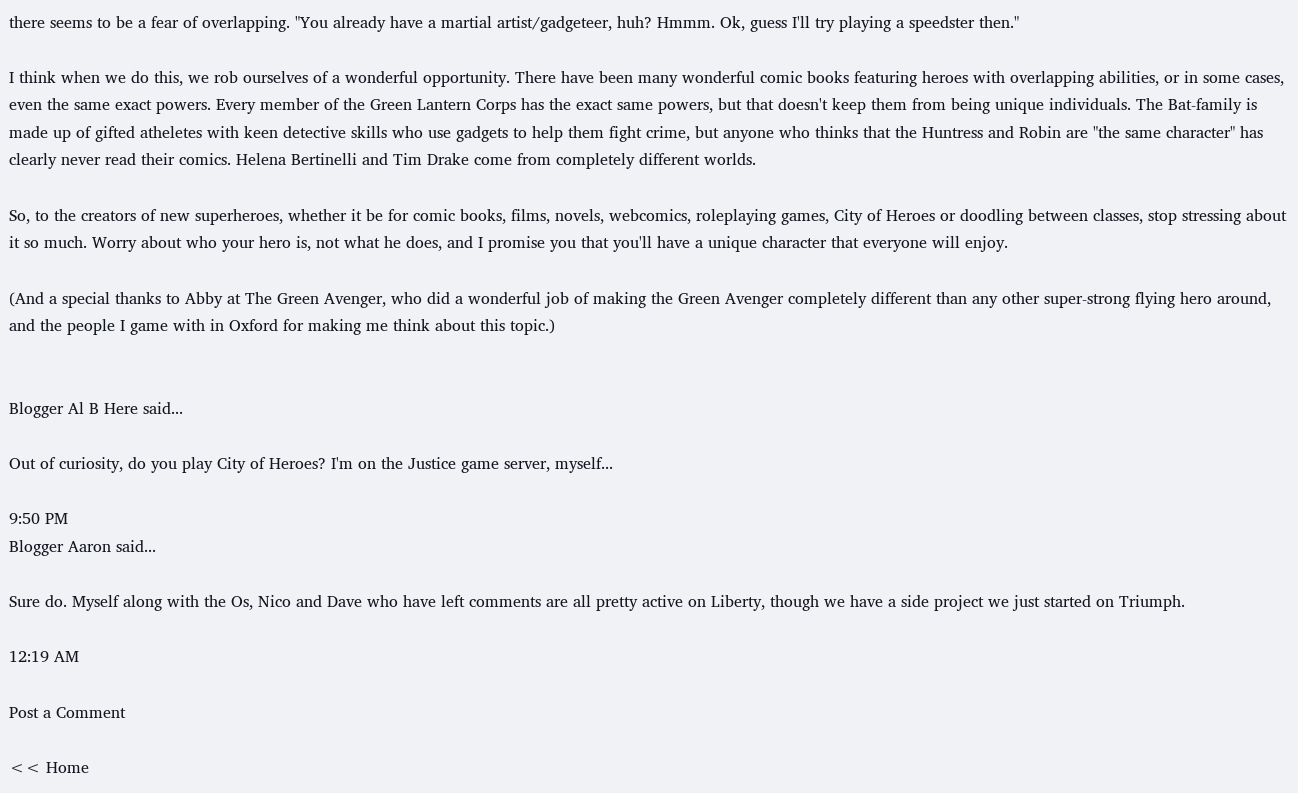there seems to be a fear of overlapping. "You already have a martial artist/gadgeteer, huh? Hmmm. Ok, guess I'll try playing a speedster then."

I think when we do this, we rob ourselves of a wonderful opportunity. There have been many wonderful comic books featuring heroes with overlapping abilities, or in some cases, even the same exact powers. Every member of the Green Lantern Corps has the exact same powers, but that doesn't keep them from being unique individuals. The Bat-family is made up of gifted atheletes with keen detective skills who use gadgets to help them fight crime, but anyone who thinks that the Huntress and Robin are "the same character" has clearly never read their comics. Helena Bertinelli and Tim Drake come from completely different worlds.

So, to the creators of new superheroes, whether it be for comic books, films, novels, webcomics, roleplaying games, City of Heroes or doodling between classes, stop stressing about it so much. Worry about who your hero is, not what he does, and I promise you that you'll have a unique character that everyone will enjoy.

(And a special thanks to Abby at The Green Avenger, who did a wonderful job of making the Green Avenger completely different than any other super-strong flying hero around, and the people I game with in Oxford for making me think about this topic.)


Blogger Al B Here said...

Out of curiosity, do you play City of Heroes? I'm on the Justice game server, myself...

9:50 PM
Blogger Aaron said...

Sure do. Myself along with the Os, Nico and Dave who have left comments are all pretty active on Liberty, though we have a side project we just started on Triumph.

12:19 AM

Post a Comment

<< Home